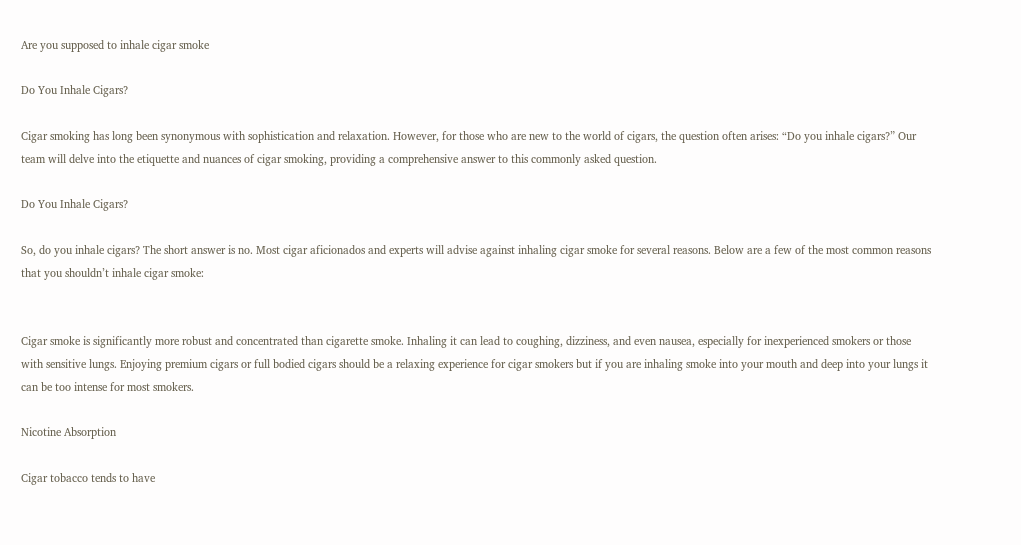Are you supposed to inhale cigar smoke

Do You Inhale Cigars?

Cigar smoking has long been synonymous with sophistication and relaxation. However, for those who are new to the world of cigars, the question often arises: “Do you inhale cigars?” Our team will delve into the etiquette and nuances of cigar smoking, providing a comprehensive answer to this commonly asked question.

Do You Inhale Cigars?

So, do you inhale cigars? The short answer is no. Most cigar aficionados and experts will advise against inhaling cigar smoke for several reasons. Below are a few of the most common reasons that you shouldn’t inhale cigar smoke:


Cigar smoke is significantly more robust and concentrated than cigarette smoke. Inhaling it can lead to coughing, dizziness, and even nausea, especially for inexperienced smokers or those with sensitive lungs. Enjoying premium cigars or full bodied cigars should be a relaxing experience for cigar smokers but if you are inhaling smoke into your mouth and deep into your lungs it can be too intense for most smokers.

Nicotine Absorption

Cigar tobacco tends to have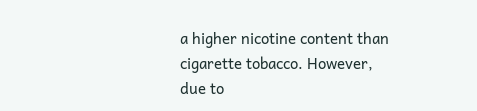a higher nicotine content than cigarette tobacco. However, due to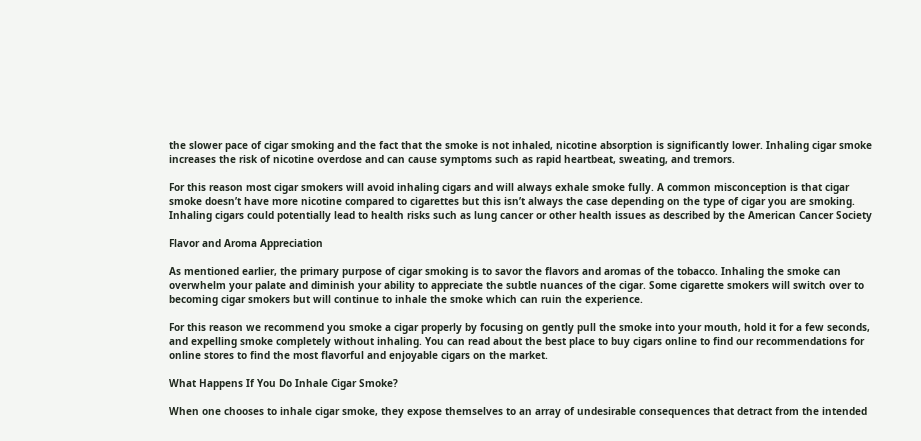the slower pace of cigar smoking and the fact that the smoke is not inhaled, nicotine absorption is significantly lower. Inhaling cigar smoke increases the risk of nicotine overdose and can cause symptoms such as rapid heartbeat, sweating, and tremors.

For this reason most cigar smokers will avoid inhaling cigars and will always exhale smoke fully. A common misconception is that cigar smoke doesn’t have more nicotine compared to cigarettes but this isn’t always the case depending on the type of cigar you are smoking. Inhaling cigars could potentially lead to health risks such as lung cancer or other health issues as described by the American Cancer Society

Flavor and Aroma Appreciation

As mentioned earlier, the primary purpose of cigar smoking is to savor the flavors and aromas of the tobacco. Inhaling the smoke can overwhelm your palate and diminish your ability to appreciate the subtle nuances of the cigar. Some cigarette smokers will switch over to becoming cigar smokers but will continue to inhale the smoke which can ruin the experience.

For this reason we recommend you smoke a cigar properly by focusing on gently pull the smoke into your mouth, hold it for a few seconds, and expelling smoke completely without inhaling. You can read about the best place to buy cigars online to find our recommendations for online stores to find the most flavorful and enjoyable cigars on the market.

What Happens If You Do Inhale Cigar Smoke?

When one chooses to inhale cigar smoke, they expose themselves to an array of undesirable consequences that detract from the intended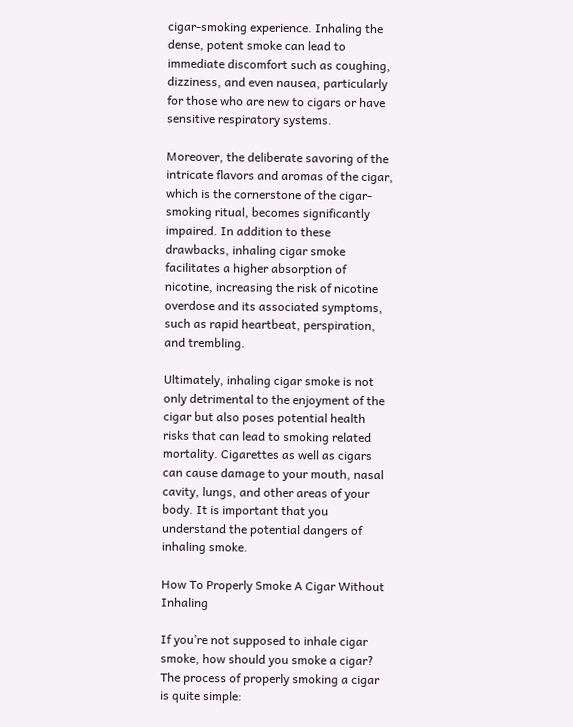cigar-smoking experience. Inhaling the dense, potent smoke can lead to immediate discomfort such as coughing, dizziness, and even nausea, particularly for those who are new to cigars or have sensitive respiratory systems.

Moreover, the deliberate savoring of the intricate flavors and aromas of the cigar, which is the cornerstone of the cigar-smoking ritual, becomes significantly impaired. In addition to these drawbacks, inhaling cigar smoke facilitates a higher absorption of nicotine, increasing the risk of nicotine overdose and its associated symptoms, such as rapid heartbeat, perspiration, and trembling.

Ultimately, inhaling cigar smoke is not only detrimental to the enjoyment of the cigar but also poses potential health risks that can lead to smoking related mortality. Cigarettes as well as cigars can cause damage to your mouth, nasal cavity, lungs, and other areas of your body. It is important that you understand the potential dangers of inhaling smoke.

How To Properly Smoke A Cigar Without Inhaling

If you’re not supposed to inhale cigar smoke, how should you smoke a cigar? The process of properly smoking a cigar is quite simple: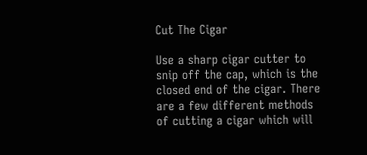Cut The Cigar

Use a sharp cigar cutter to snip off the cap, which is the closed end of the cigar. There are a few different methods of cutting a cigar which will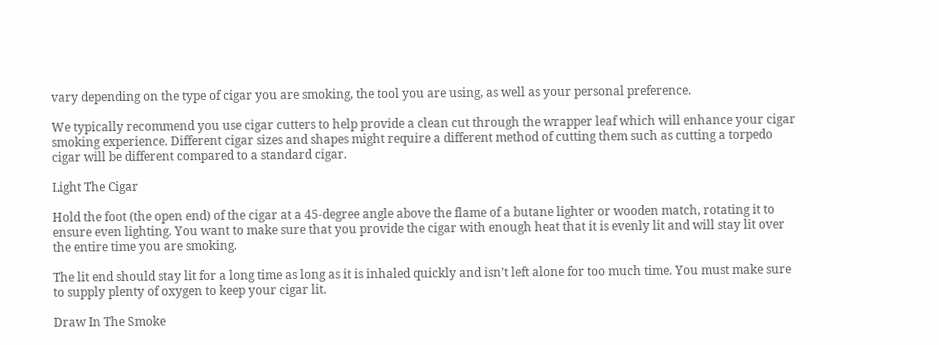vary depending on the type of cigar you are smoking, the tool you are using, as well as your personal preference.

We typically recommend you use cigar cutters to help provide a clean cut through the wrapper leaf which will enhance your cigar smoking experience. Different cigar sizes and shapes might require a different method of cutting them such as cutting a torpedo cigar will be different compared to a standard cigar.

Light The Cigar

Hold the foot (the open end) of the cigar at a 45-degree angle above the flame of a butane lighter or wooden match, rotating it to ensure even lighting. You want to make sure that you provide the cigar with enough heat that it is evenly lit and will stay lit over the entire time you are smoking.

The lit end should stay lit for a long time as long as it is inhaled quickly and isn’t left alone for too much time. You must make sure to supply plenty of oxygen to keep your cigar lit.

Draw In The Smoke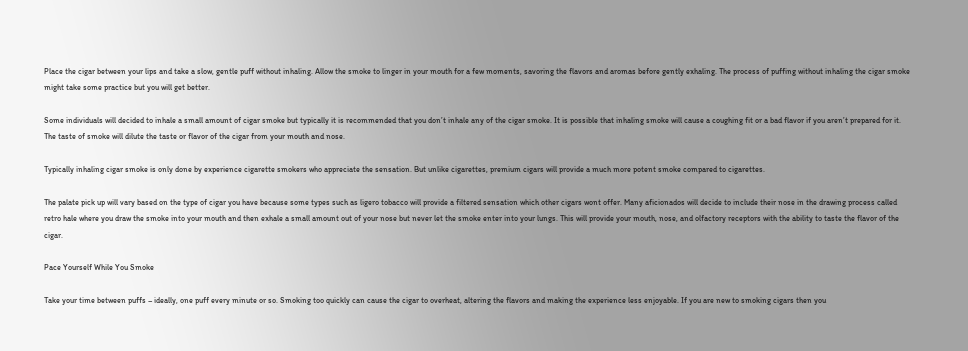Place the cigar between your lips and take a slow, gentle puff without inhaling. Allow the smoke to linger in your mouth for a few moments, savoring the flavors and aromas before gently exhaling. The process of puffing without inhaling the cigar smoke might take some practice but you will get better.

Some individuals will decided to inhale a small amount of cigar smoke but typically it is recommended that you don’t inhale any of the cigar smoke. It is possible that inhaling smoke will cause a coughing fit or a bad flavor if you aren’t prepared for it. The taste of smoke will dilute the taste or flavor of the cigar from your mouth and nose.

Typically inhaling cigar smoke is only done by experience cigarette smokers who appreciate the sensation. But unlike cigarettes, premium cigars will provide a much more potent smoke compared to cigarettes.

The palate pick up will vary based on the type of cigar you have because some types such as ligero tobacco will provide a filtered sensation which other cigars wont offer. Many aficionados will decide to include their nose in the drawing process called retro hale where you draw the smoke into your mouth and then exhale a small amount out of your nose but never let the smoke enter into your lungs. This will provide your mouth, nose, and olfactory receptors with the ability to taste the flavor of the cigar.

Pace Yourself While You Smoke

Take your time between puffs – ideally, one puff every minute or so. Smoking too quickly can cause the cigar to overheat, altering the flavors and making the experience less enjoyable. If you are new to smoking cigars then you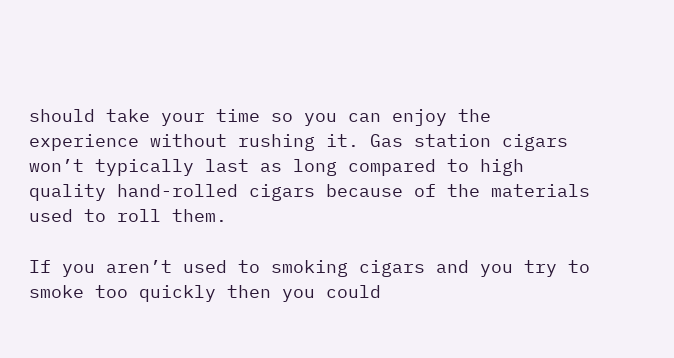should take your time so you can enjoy the experience without rushing it. Gas station cigars won’t typically last as long compared to high quality hand-rolled cigars because of the materials used to roll them.

If you aren’t used to smoking cigars and you try to smoke too quickly then you could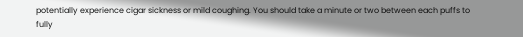potentially experience cigar sickness or mild coughing. You should take a minute or two between each puffs to fully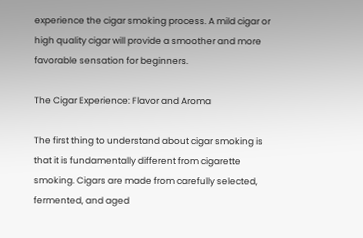experience the cigar smoking process. A mild cigar or high quality cigar will provide a smoother and more favorable sensation for beginners.

The Cigar Experience: Flavor and Aroma

The first thing to understand about cigar smoking is that it is fundamentally different from cigarette smoking. Cigars are made from carefully selected, fermented, and aged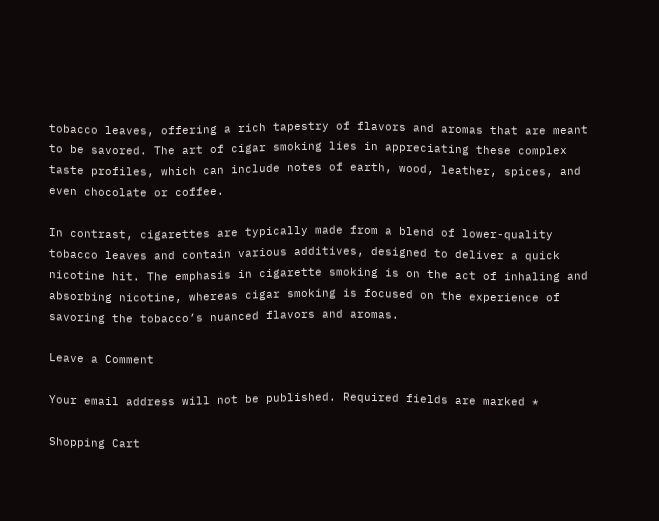tobacco leaves, offering a rich tapestry of flavors and aromas that are meant to be savored. The art of cigar smoking lies in appreciating these complex taste profiles, which can include notes of earth, wood, leather, spices, and even chocolate or coffee.

In contrast, cigarettes are typically made from a blend of lower-quality tobacco leaves and contain various additives, designed to deliver a quick nicotine hit. The emphasis in cigarette smoking is on the act of inhaling and absorbing nicotine, whereas cigar smoking is focused on the experience of savoring the tobacco’s nuanced flavors and aromas.

Leave a Comment

Your email address will not be published. Required fields are marked *

Shopping Cart